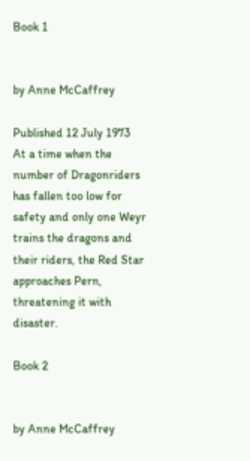Book 1


by Anne McCaffrey

Published 12 July 1973
At a time when the number of Dragonriders has fallen too low for safety and only one Weyr trains the dragons and their riders, the Red Star approaches Pern, threatening it with disaster.

Book 2


by Anne McCaffrey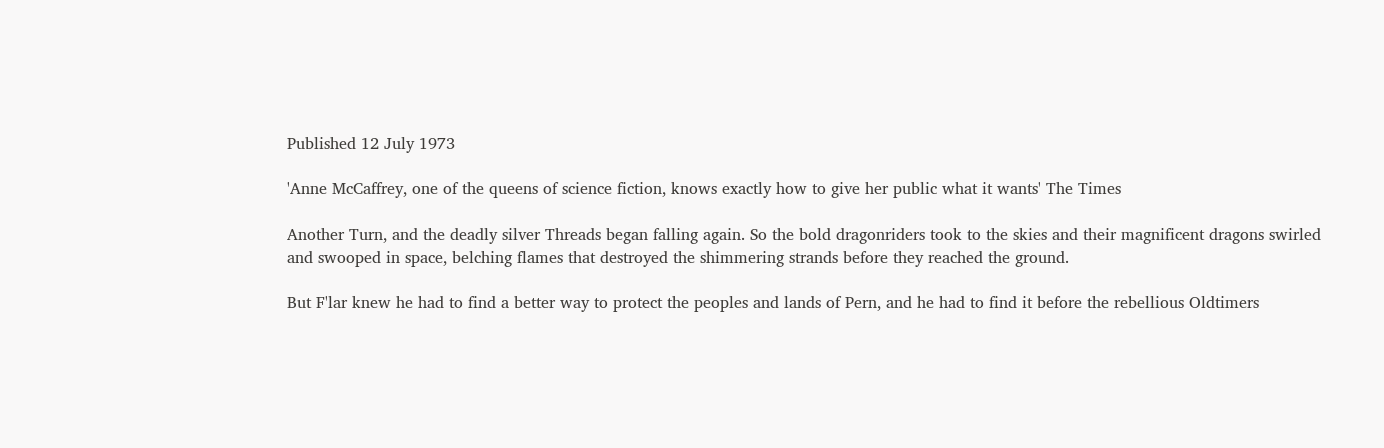Published 12 July 1973

'Anne McCaffrey, one of the queens of science fiction, knows exactly how to give her public what it wants' The Times

Another Turn, and the deadly silver Threads began falling again. So the bold dragonriders took to the skies and their magnificent dragons swirled and swooped in space, belching flames that destroyed the shimmering strands before they reached the ground.

But F'lar knew he had to find a better way to protect the peoples and lands of Pern, and he had to find it before the rebellious Oldtimers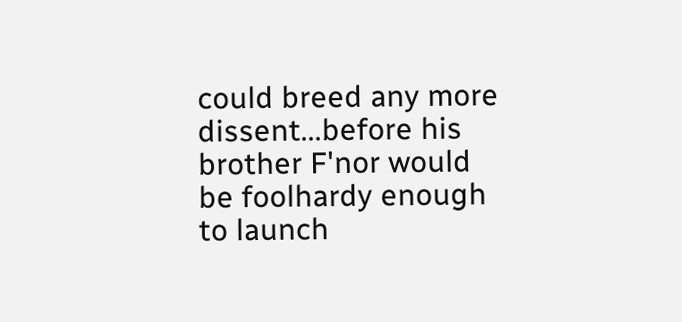could breed any more dissent...before his brother F'nor would be foolhardy enough to launch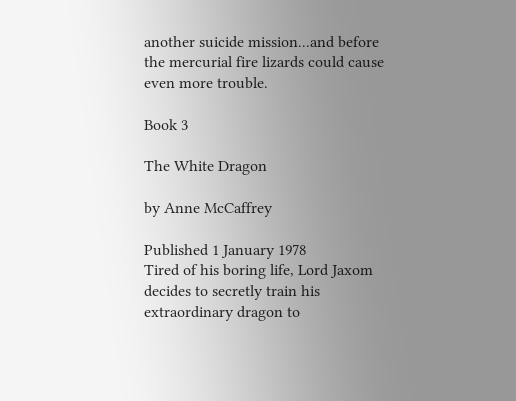another suicide mission...and before the mercurial fire lizards could cause even more trouble.

Book 3

The White Dragon

by Anne McCaffrey

Published 1 January 1978
Tired of his boring life, Lord Jaxom decides to secretly train his extraordinary dragon to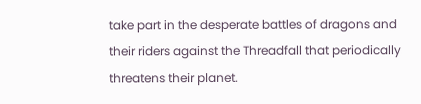take part in the desperate battles of dragons and their riders against the Threadfall that periodically threatens their planet.